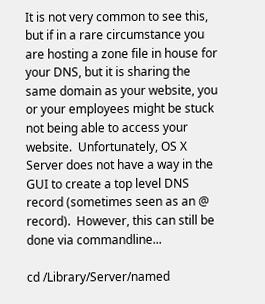It is not very common to see this, but if in a rare circumstance you are hosting a zone file in house for your DNS, but it is sharing the same domain as your website, you or your employees might be stuck not being able to access your website.  Unfortunately, OS X Server does not have a way in the GUI to create a top level DNS record (sometimes seen as an @ record).  However, this can still be done via commandline...

cd /Library/Server/named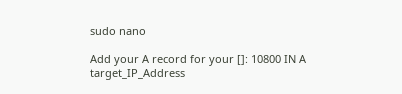sudo nano

Add your A record for your []: 10800 IN A target_IP_Address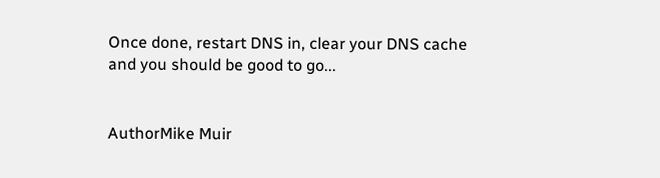Once done, restart DNS in, clear your DNS cache and you should be good to go...


AuthorMike Muir